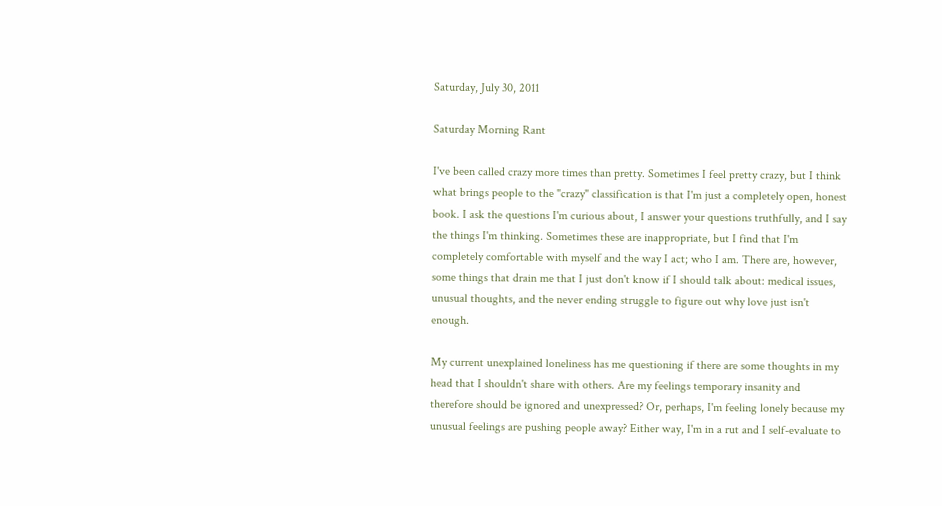Saturday, July 30, 2011

Saturday Morning Rant

I've been called crazy more times than pretty. Sometimes I feel pretty crazy, but I think what brings people to the "crazy" classification is that I'm just a completely open, honest book. I ask the questions I'm curious about, I answer your questions truthfully, and I say the things I'm thinking. Sometimes these are inappropriate, but I find that I'm completely comfortable with myself and the way I act; who I am. There are, however, some things that drain me that I just don't know if I should talk about: medical issues, unusual thoughts, and the never ending struggle to figure out why love just isn't enough.

My current unexplained loneliness has me questioning if there are some thoughts in my head that I shouldn't share with others. Are my feelings temporary insanity and therefore should be ignored and unexpressed? Or, perhaps, I'm feeling lonely because my unusual feelings are pushing people away? Either way, I'm in a rut and I self-evaluate to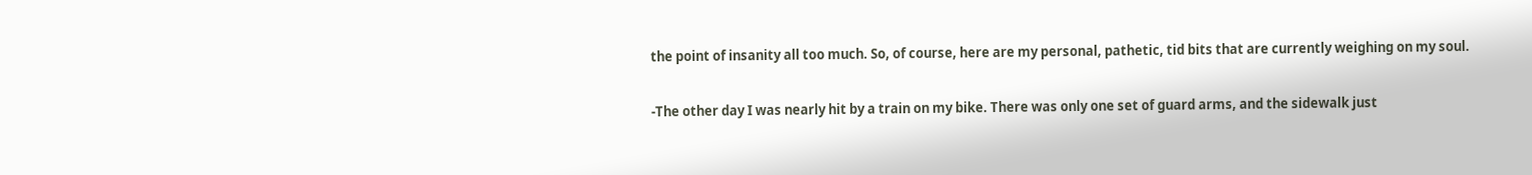the point of insanity all too much. So, of course, here are my personal, pathetic, tid bits that are currently weighing on my soul.

-The other day I was nearly hit by a train on my bike. There was only one set of guard arms, and the sidewalk just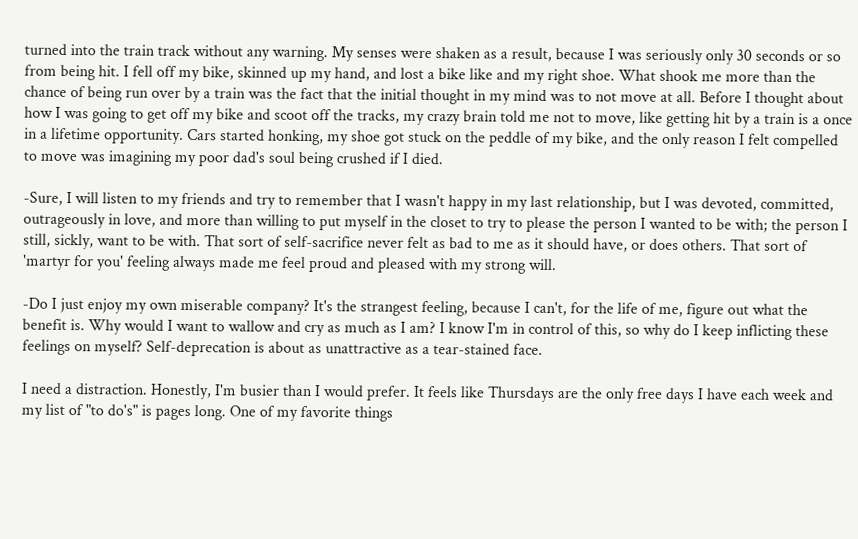turned into the train track without any warning. My senses were shaken as a result, because I was seriously only 30 seconds or so from being hit. I fell off my bike, skinned up my hand, and lost a bike like and my right shoe. What shook me more than the chance of being run over by a train was the fact that the initial thought in my mind was to not move at all. Before I thought about how I was going to get off my bike and scoot off the tracks, my crazy brain told me not to move, like getting hit by a train is a once in a lifetime opportunity. Cars started honking, my shoe got stuck on the peddle of my bike, and the only reason I felt compelled to move was imagining my poor dad's soul being crushed if I died.

-Sure, I will listen to my friends and try to remember that I wasn't happy in my last relationship, but I was devoted, committed, outrageously in love, and more than willing to put myself in the closet to try to please the person I wanted to be with; the person I still, sickly, want to be with. That sort of self-sacrifice never felt as bad to me as it should have, or does others. That sort of 'martyr for you' feeling always made me feel proud and pleased with my strong will.

-Do I just enjoy my own miserable company? It's the strangest feeling, because I can't, for the life of me, figure out what the benefit is. Why would I want to wallow and cry as much as I am? I know I'm in control of this, so why do I keep inflicting these feelings on myself? Self-deprecation is about as unattractive as a tear-stained face.

I need a distraction. Honestly, I'm busier than I would prefer. It feels like Thursdays are the only free days I have each week and my list of "to do's" is pages long. One of my favorite things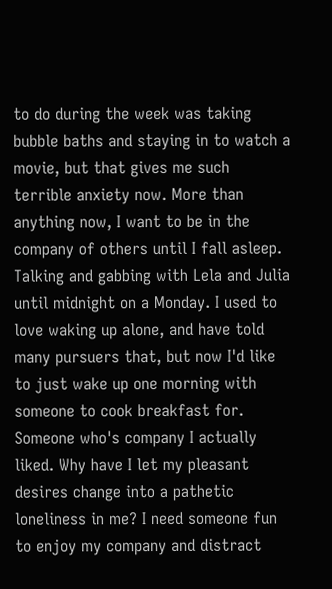to do during the week was taking bubble baths and staying in to watch a movie, but that gives me such terrible anxiety now. More than anything now, I want to be in the company of others until I fall asleep. Talking and gabbing with Lela and Julia until midnight on a Monday. I used to love waking up alone, and have told many pursuers that, but now I'd like to just wake up one morning with someone to cook breakfast for. Someone who's company I actually liked. Why have I let my pleasant desires change into a pathetic loneliness in me? I need someone fun to enjoy my company and distract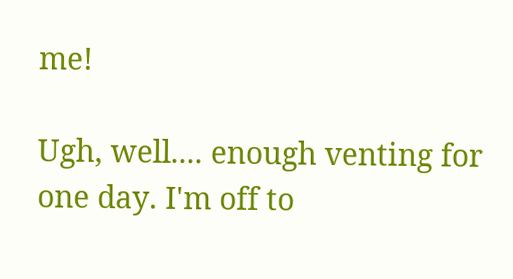me!

Ugh, well.... enough venting for one day. I'm off to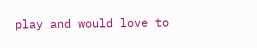play and would love to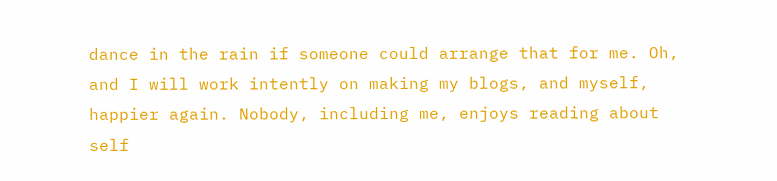dance in the rain if someone could arrange that for me. Oh, and I will work intently on making my blogs, and myself, happier again. Nobody, including me, enjoys reading about self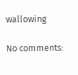wallowing

No comments: